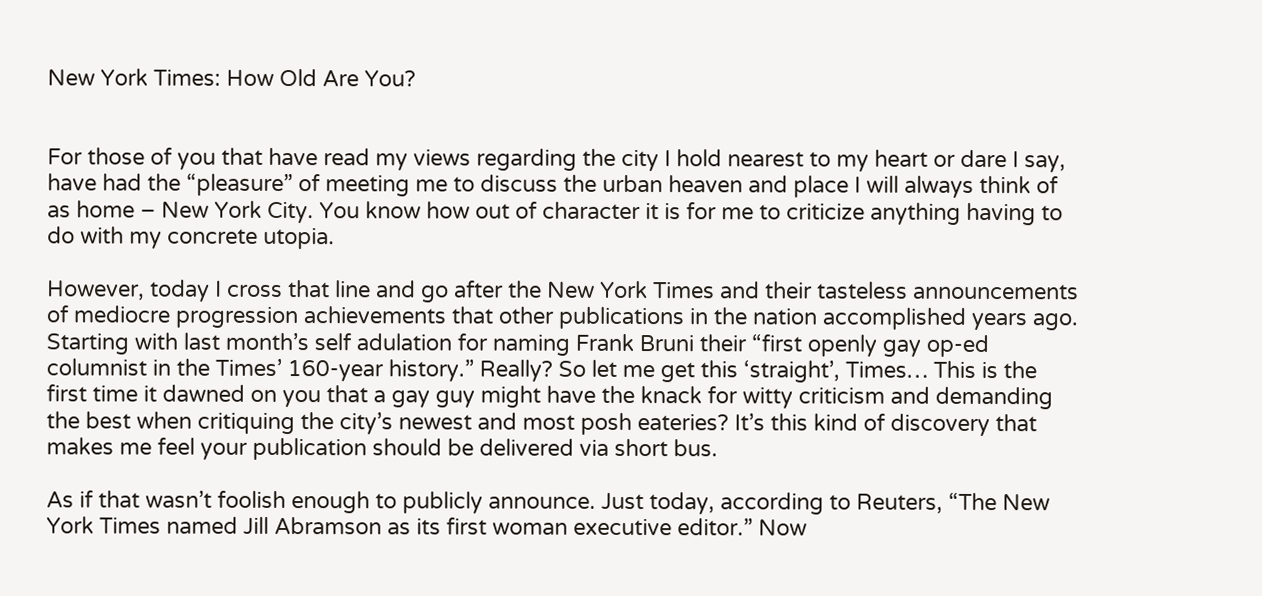New York Times: How Old Are You?


For those of you that have read my views regarding the city I hold nearest to my heart or dare I say, have had the “pleasure” of meeting me to discuss the urban heaven and place I will always think of as home – New York City. You know how out of character it is for me to criticize anything having to do with my concrete utopia.

However, today I cross that line and go after the New York Times and their tasteless announcements of mediocre progression achievements that other publications in the nation accomplished years ago. Starting with last month’s self adulation for naming Frank Bruni their “first openly gay op-ed columnist in the Times’ 160-year history.” Really? So let me get this ‘straight’, Times… This is the first time it dawned on you that a gay guy might have the knack for witty criticism and demanding the best when critiquing the city’s newest and most posh eateries? It’s this kind of discovery that makes me feel your publication should be delivered via short bus.

As if that wasn’t foolish enough to publicly announce. Just today, according to Reuters, “The New York Times named Jill Abramson as its first woman executive editor.” Now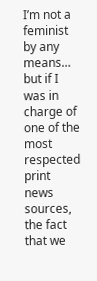I’m not a feminist by any means… but if I was in charge of one of the most respected print news sources, the fact that we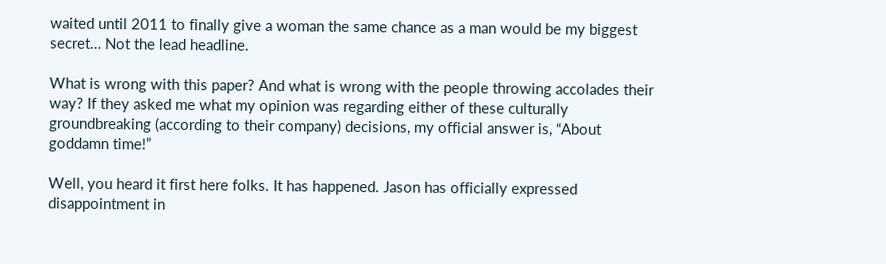waited until 2011 to finally give a woman the same chance as a man would be my biggest secret… Not the lead headline.

What is wrong with this paper? And what is wrong with the people throwing accolades their way? If they asked me what my opinion was regarding either of these culturally groundbreaking (according to their company) decisions, my official answer is, “About goddamn time!”

Well, you heard it first here folks. It has happened. Jason has officially expressed disappointment in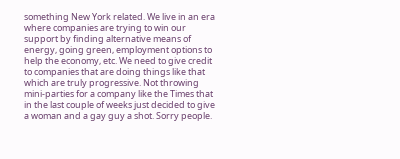something New York related. We live in an era where companies are trying to win our support by finding alternative means of energy, going green, employment options to help the economy, etc. We need to give credit to companies that are doing things like that which are truly progressive. Not throwing mini-parties for a company like the Times that in the last couple of weeks just decided to give a woman and a gay guy a shot. Sorry people.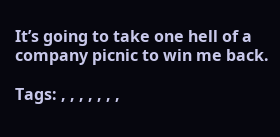It’s going to take one hell of a company picnic to win me back.

Tags: , , , , , , ,